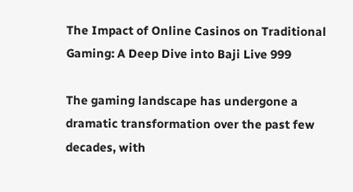The Impact of Online Casinos on Traditional Gaming: A Deep Dive into Baji Live 999

The gaming landscape has undergone a dramatic transformation over the past few decades, with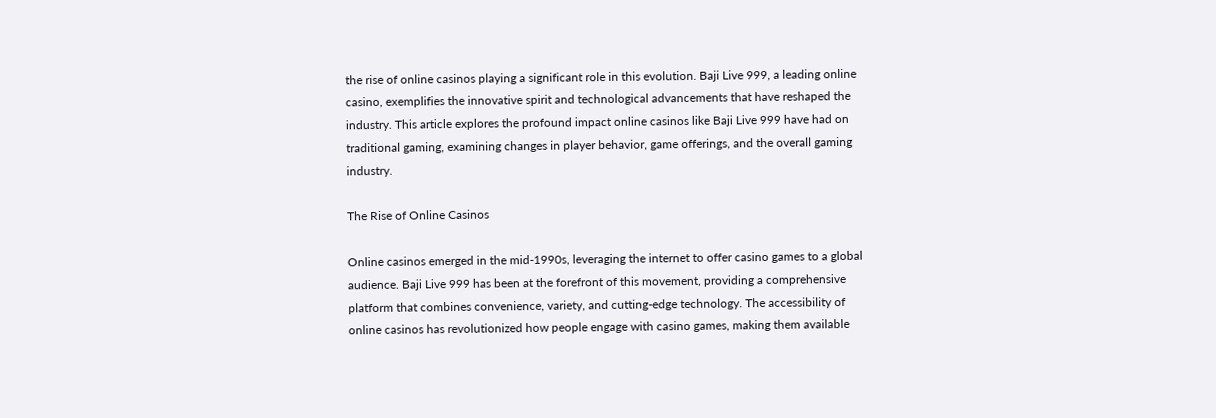the rise of online casinos playing a significant role in this evolution. Baji Live 999, a leading online casino, exemplifies the innovative spirit and technological advancements that have reshaped the industry. This article explores the profound impact online casinos like Baji Live 999 have had on traditional gaming, examining changes in player behavior, game offerings, and the overall gaming industry.

The Rise of Online Casinos

Online casinos emerged in the mid-1990s, leveraging the internet to offer casino games to a global audience. Baji Live 999 has been at the forefront of this movement, providing a comprehensive platform that combines convenience, variety, and cutting-edge technology. The accessibility of online casinos has revolutionized how people engage with casino games, making them available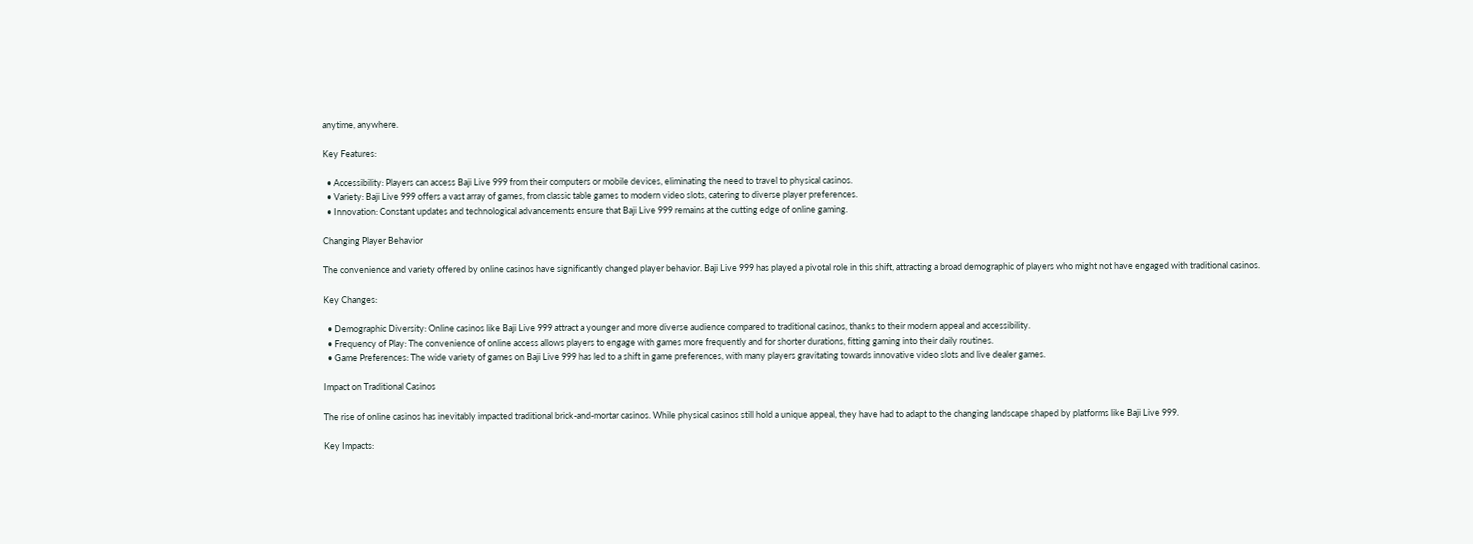anytime, anywhere.

Key Features:

  • Accessibility: Players can access Baji Live 999 from their computers or mobile devices, eliminating the need to travel to physical casinos.
  • Variety: Baji Live 999 offers a vast array of games, from classic table games to modern video slots, catering to diverse player preferences.
  • Innovation: Constant updates and technological advancements ensure that Baji Live 999 remains at the cutting edge of online gaming.

Changing Player Behavior

The convenience and variety offered by online casinos have significantly changed player behavior. Baji Live 999 has played a pivotal role in this shift, attracting a broad demographic of players who might not have engaged with traditional casinos.

Key Changes:

  • Demographic Diversity: Online casinos like Baji Live 999 attract a younger and more diverse audience compared to traditional casinos, thanks to their modern appeal and accessibility.
  • Frequency of Play: The convenience of online access allows players to engage with games more frequently and for shorter durations, fitting gaming into their daily routines.
  • Game Preferences: The wide variety of games on Baji Live 999 has led to a shift in game preferences, with many players gravitating towards innovative video slots and live dealer games.

Impact on Traditional Casinos

The rise of online casinos has inevitably impacted traditional brick-and-mortar casinos. While physical casinos still hold a unique appeal, they have had to adapt to the changing landscape shaped by platforms like Baji Live 999.

Key Impacts: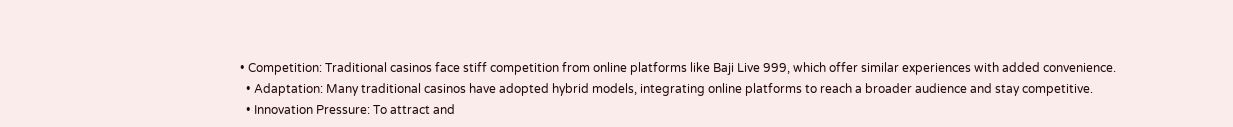• Competition: Traditional casinos face stiff competition from online platforms like Baji Live 999, which offer similar experiences with added convenience.
  • Adaptation: Many traditional casinos have adopted hybrid models, integrating online platforms to reach a broader audience and stay competitive.
  • Innovation Pressure: To attract and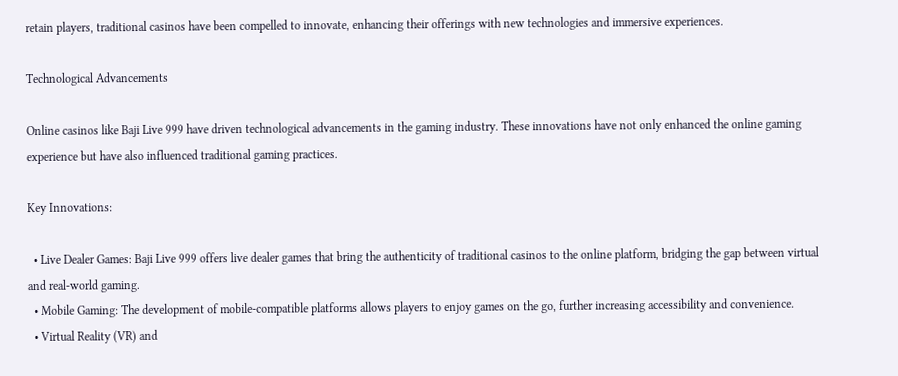retain players, traditional casinos have been compelled to innovate, enhancing their offerings with new technologies and immersive experiences.

Technological Advancements

Online casinos like Baji Live 999 have driven technological advancements in the gaming industry. These innovations have not only enhanced the online gaming experience but have also influenced traditional gaming practices.

Key Innovations:

  • Live Dealer Games: Baji Live 999 offers live dealer games that bring the authenticity of traditional casinos to the online platform, bridging the gap between virtual and real-world gaming.
  • Mobile Gaming: The development of mobile-compatible platforms allows players to enjoy games on the go, further increasing accessibility and convenience.
  • Virtual Reality (VR) and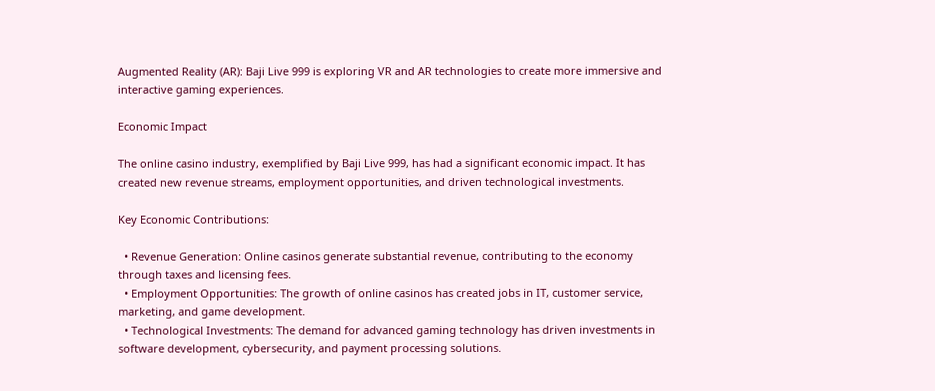Augmented Reality (AR): Baji Live 999 is exploring VR and AR technologies to create more immersive and interactive gaming experiences.

Economic Impact

The online casino industry, exemplified by Baji Live 999, has had a significant economic impact. It has created new revenue streams, employment opportunities, and driven technological investments.

Key Economic Contributions:

  • Revenue Generation: Online casinos generate substantial revenue, contributing to the economy through taxes and licensing fees.
  • Employment Opportunities: The growth of online casinos has created jobs in IT, customer service, marketing, and game development.
  • Technological Investments: The demand for advanced gaming technology has driven investments in software development, cybersecurity, and payment processing solutions.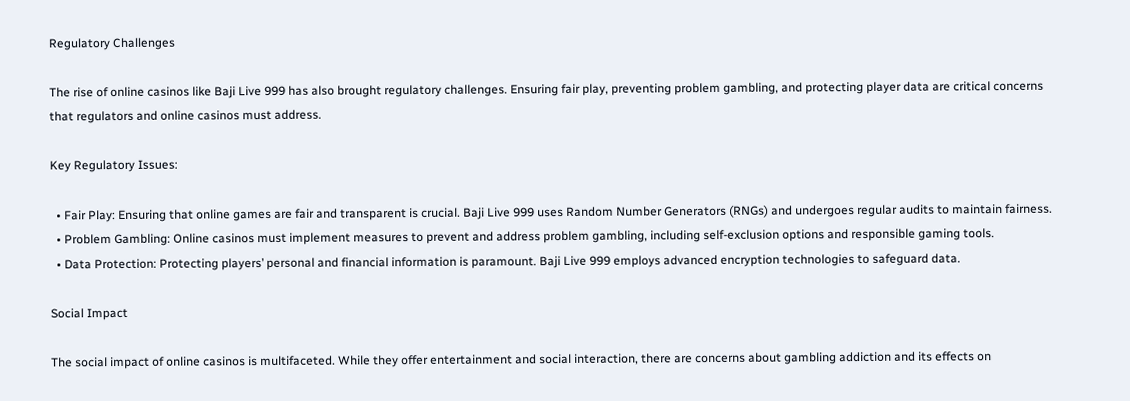Regulatory Challenges

The rise of online casinos like Baji Live 999 has also brought regulatory challenges. Ensuring fair play, preventing problem gambling, and protecting player data are critical concerns that regulators and online casinos must address.

Key Regulatory Issues:

  • Fair Play: Ensuring that online games are fair and transparent is crucial. Baji Live 999 uses Random Number Generators (RNGs) and undergoes regular audits to maintain fairness.
  • Problem Gambling: Online casinos must implement measures to prevent and address problem gambling, including self-exclusion options and responsible gaming tools.
  • Data Protection: Protecting players’ personal and financial information is paramount. Baji Live 999 employs advanced encryption technologies to safeguard data.

Social Impact

The social impact of online casinos is multifaceted. While they offer entertainment and social interaction, there are concerns about gambling addiction and its effects on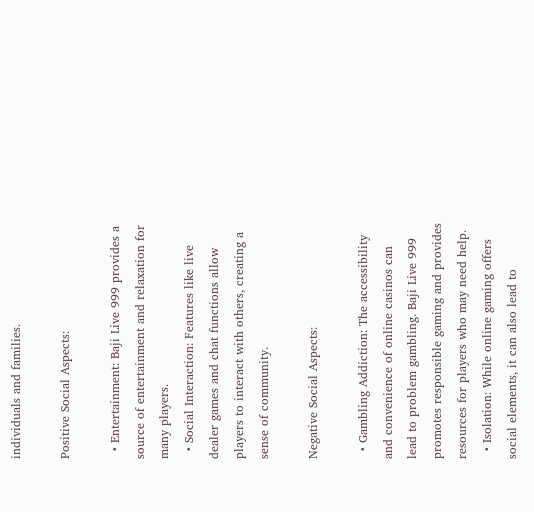individuals and families.

Positive Social Aspects:

  • Entertainment: Baji Live 999 provides a source of entertainment and relaxation for many players.
  • Social Interaction: Features like live dealer games and chat functions allow players to interact with others, creating a sense of community.

Negative Social Aspects:

  • Gambling Addiction: The accessibility and convenience of online casinos can lead to problem gambling. Baji Live 999 promotes responsible gaming and provides resources for players who may need help.
  • Isolation: While online gaming offers social elements, it can also lead to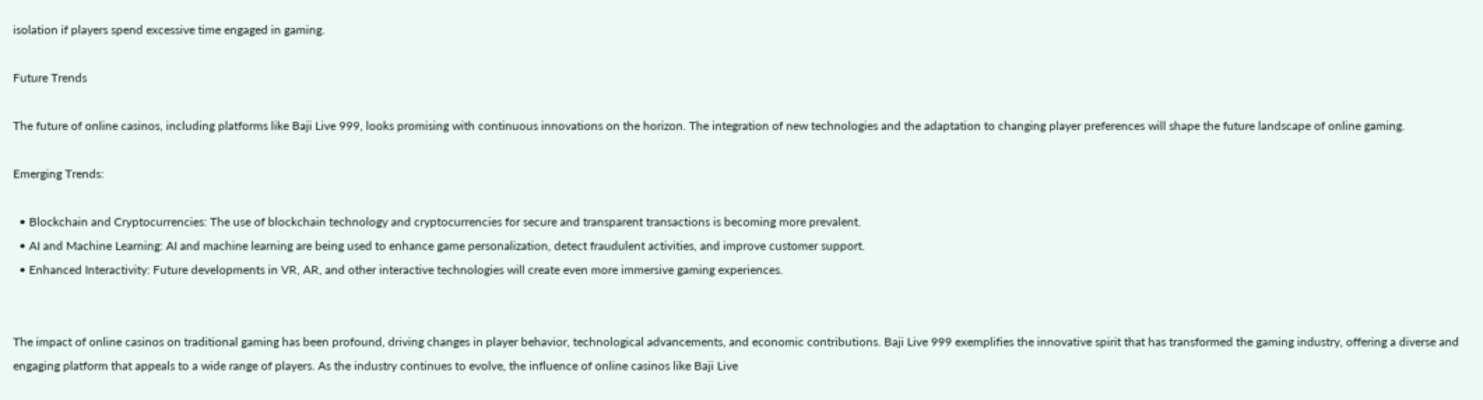isolation if players spend excessive time engaged in gaming.

Future Trends

The future of online casinos, including platforms like Baji Live 999, looks promising with continuous innovations on the horizon. The integration of new technologies and the adaptation to changing player preferences will shape the future landscape of online gaming.

Emerging Trends:

  • Blockchain and Cryptocurrencies: The use of blockchain technology and cryptocurrencies for secure and transparent transactions is becoming more prevalent.
  • AI and Machine Learning: AI and machine learning are being used to enhance game personalization, detect fraudulent activities, and improve customer support.
  • Enhanced Interactivity: Future developments in VR, AR, and other interactive technologies will create even more immersive gaming experiences.


The impact of online casinos on traditional gaming has been profound, driving changes in player behavior, technological advancements, and economic contributions. Baji Live 999 exemplifies the innovative spirit that has transformed the gaming industry, offering a diverse and engaging platform that appeals to a wide range of players. As the industry continues to evolve, the influence of online casinos like Baji Live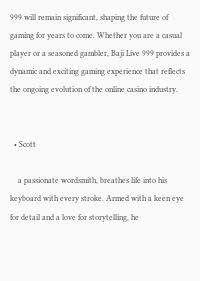999 will remain significant, shaping the future of gaming for years to come. Whether you are a casual player or a seasoned gambler, Baji Live 999 provides a dynamic and exciting gaming experience that reflects the ongoing evolution of the online casino industry.


  • Scott

    a passionate wordsmith, breathes life into his keyboard with every stroke. Armed with a keen eye for detail and a love for storytelling, he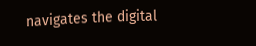navigates the digital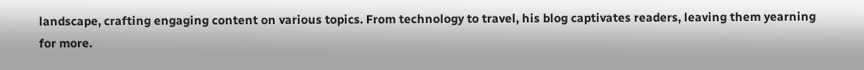landscape, crafting engaging content on various topics. From technology to travel, his blog captivates readers, leaving them yearning for more.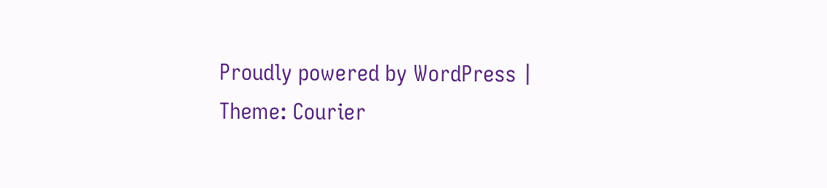Proudly powered by WordPress | Theme: Courier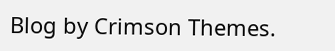Blog by Crimson Themes.